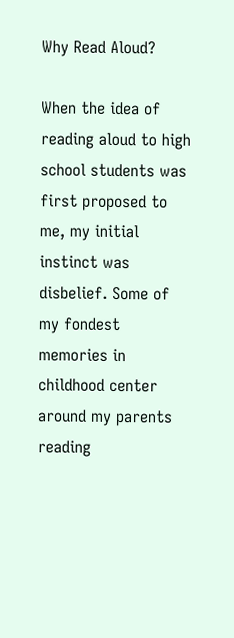Why Read Aloud?

When the idea of reading aloud to high school students was first proposed to me, my initial instinct was disbelief. Some of my fondest memories in childhood center around my parents reading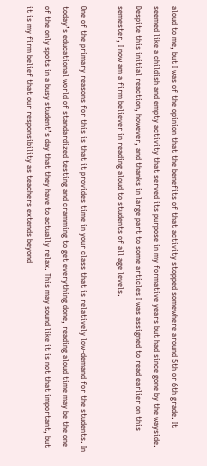aloud to me, but I was of the opinion that the benefits of that activity stopped somewhere around 5th or 6th grade. It seemed like a childish and empty activity that served its purpose in my formative years but had since gone by the wayside. Despite this initial reaction, however, and thanks in large part to some articles I was assigned to read earlier on this semester, I now am a firm believer in reading aloud to students of all age levels.

One of the primary reasons for this is that it provides time in your class that is relatively low-demand for the students. In today’s educational world of standardized testing and cramming to get everything done, reading aloud time may be the one of the only spots in a busy student’s day that they have to actually relax. This may sound like it is not that important, but it is my firm belief that our responsibility as teachers extends beyond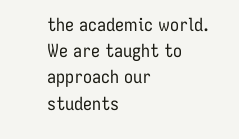the academic world. We are taught to approach our students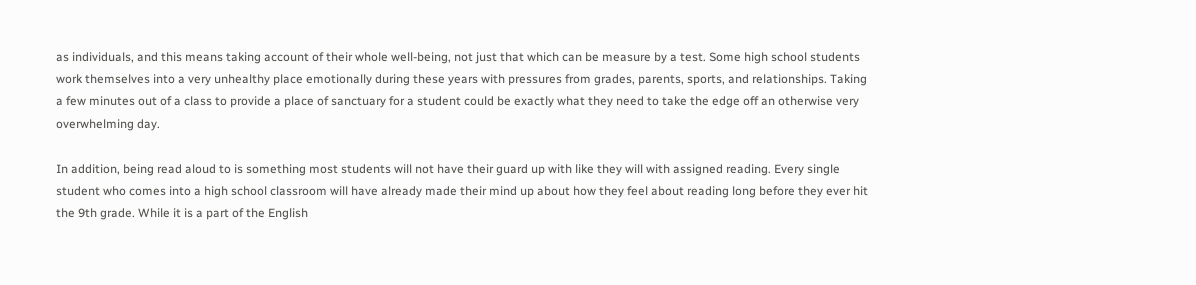as individuals, and this means taking account of their whole well-being, not just that which can be measure by a test. Some high school students work themselves into a very unhealthy place emotionally during these years with pressures from grades, parents, sports, and relationships. Taking a few minutes out of a class to provide a place of sanctuary for a student could be exactly what they need to take the edge off an otherwise very overwhelming day.

In addition, being read aloud to is something most students will not have their guard up with like they will with assigned reading. Every single student who comes into a high school classroom will have already made their mind up about how they feel about reading long before they ever hit the 9th grade. While it is a part of the English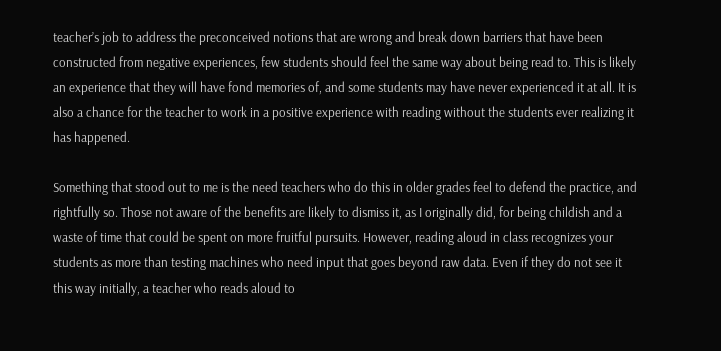teacher’s job to address the preconceived notions that are wrong and break down barriers that have been constructed from negative experiences, few students should feel the same way about being read to. This is likely an experience that they will have fond memories of, and some students may have never experienced it at all. It is also a chance for the teacher to work in a positive experience with reading without the students ever realizing it has happened.

Something that stood out to me is the need teachers who do this in older grades feel to defend the practice, and rightfully so. Those not aware of the benefits are likely to dismiss it, as I originally did, for being childish and a waste of time that could be spent on more fruitful pursuits. However, reading aloud in class recognizes your students as more than testing machines who need input that goes beyond raw data. Even if they do not see it this way initially, a teacher who reads aloud to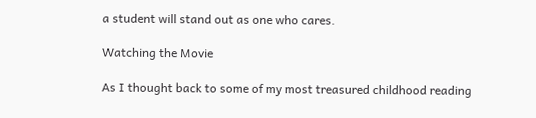a student will stand out as one who cares.

Watching the Movie

As I thought back to some of my most treasured childhood reading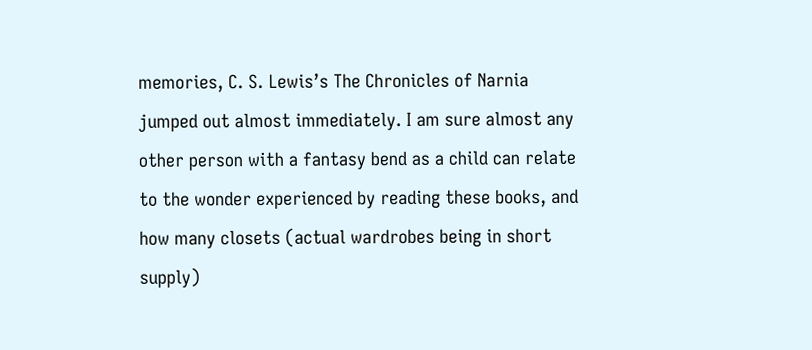memories, C. S. Lewis’s The Chronicles of Narnia jumped out almost immediately. I am sure almost any other person with a fantasy bend as a child can relate to the wonder experienced by reading these books, and how many closets (actual wardrobes being in short supply)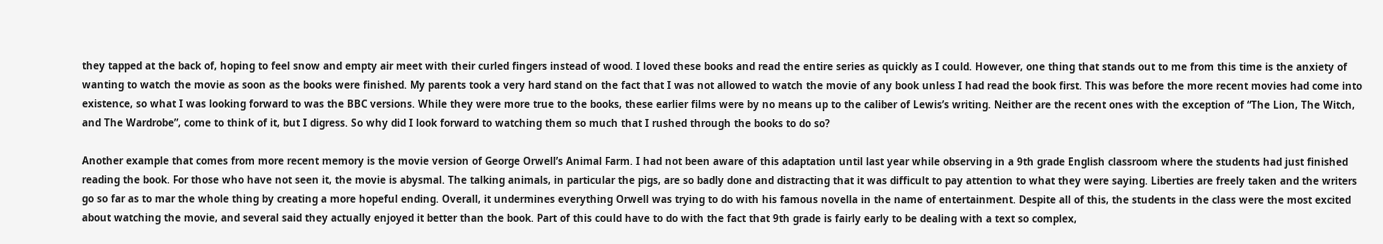they tapped at the back of, hoping to feel snow and empty air meet with their curled fingers instead of wood. I loved these books and read the entire series as quickly as I could. However, one thing that stands out to me from this time is the anxiety of wanting to watch the movie as soon as the books were finished. My parents took a very hard stand on the fact that I was not allowed to watch the movie of any book unless I had read the book first. This was before the more recent movies had come into existence, so what I was looking forward to was the BBC versions. While they were more true to the books, these earlier films were by no means up to the caliber of Lewis’s writing. Neither are the recent ones with the exception of “The Lion, The Witch, and The Wardrobe”, come to think of it, but I digress. So why did I look forward to watching them so much that I rushed through the books to do so?

Another example that comes from more recent memory is the movie version of George Orwell’s Animal Farm. I had not been aware of this adaptation until last year while observing in a 9th grade English classroom where the students had just finished reading the book. For those who have not seen it, the movie is abysmal. The talking animals, in particular the pigs, are so badly done and distracting that it was difficult to pay attention to what they were saying. Liberties are freely taken and the writers go so far as to mar the whole thing by creating a more hopeful ending. Overall, it undermines everything Orwell was trying to do with his famous novella in the name of entertainment. Despite all of this, the students in the class were the most excited about watching the movie, and several said they actually enjoyed it better than the book. Part of this could have to do with the fact that 9th grade is fairly early to be dealing with a text so complex,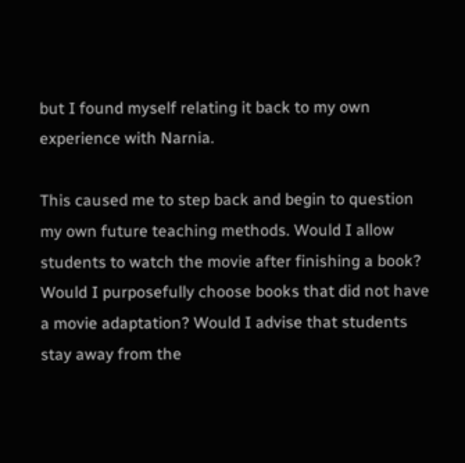but I found myself relating it back to my own experience with Narnia.

This caused me to step back and begin to question my own future teaching methods. Would I allow students to watch the movie after finishing a book? Would I purposefully choose books that did not have a movie adaptation? Would I advise that students stay away from the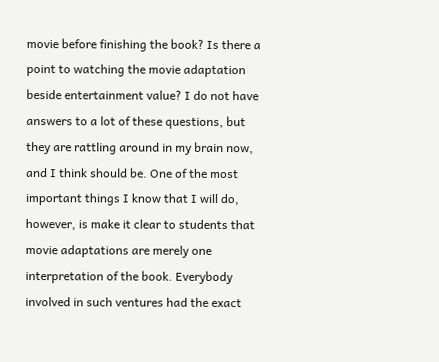movie before finishing the book? Is there a point to watching the movie adaptation beside entertainment value? I do not have answers to a lot of these questions, but they are rattling around in my brain now, and I think should be. One of the most important things I know that I will do, however, is make it clear to students that movie adaptations are merely one interpretation of the book. Everybody involved in such ventures had the exact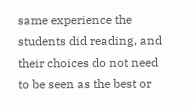same experience the students did reading, and their choices do not need to be seen as the best or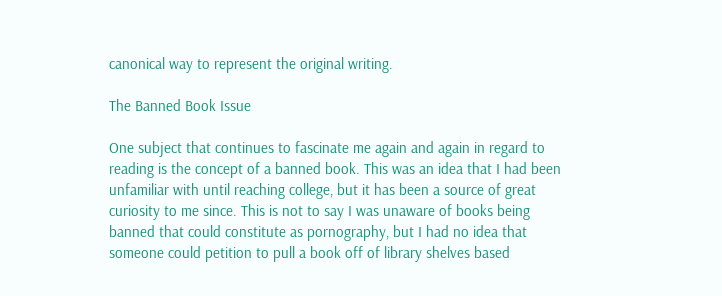canonical way to represent the original writing.

The Banned Book Issue

One subject that continues to fascinate me again and again in regard to reading is the concept of a banned book. This was an idea that I had been unfamiliar with until reaching college, but it has been a source of great curiosity to me since. This is not to say I was unaware of books being banned that could constitute as pornography, but I had no idea that someone could petition to pull a book off of library shelves based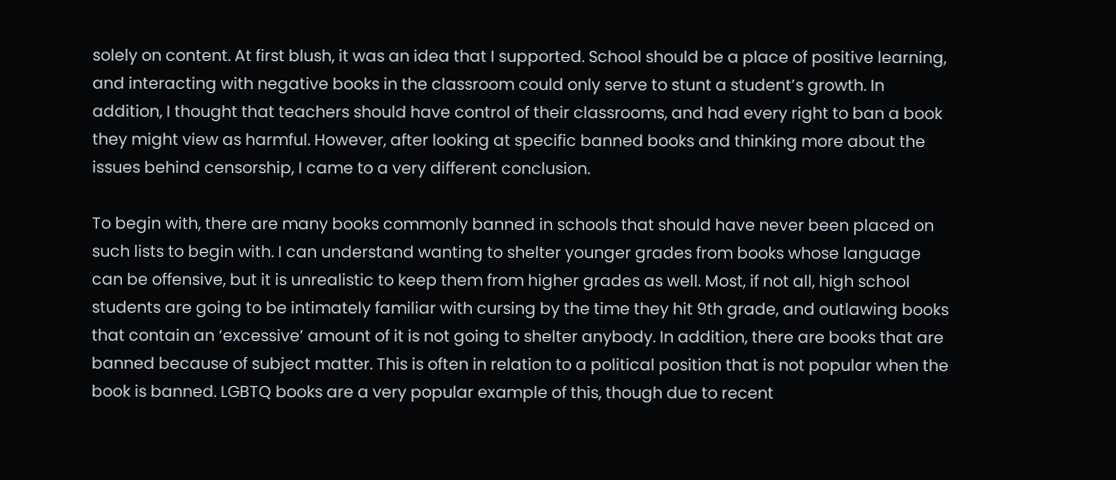solely on content. At first blush, it was an idea that I supported. School should be a place of positive learning, and interacting with negative books in the classroom could only serve to stunt a student’s growth. In addition, I thought that teachers should have control of their classrooms, and had every right to ban a book they might view as harmful. However, after looking at specific banned books and thinking more about the issues behind censorship, I came to a very different conclusion.

To begin with, there are many books commonly banned in schools that should have never been placed on such lists to begin with. I can understand wanting to shelter younger grades from books whose language can be offensive, but it is unrealistic to keep them from higher grades as well. Most, if not all, high school students are going to be intimately familiar with cursing by the time they hit 9th grade, and outlawing books that contain an ‘excessive’ amount of it is not going to shelter anybody. In addition, there are books that are banned because of subject matter. This is often in relation to a political position that is not popular when the book is banned. LGBTQ books are a very popular example of this, though due to recent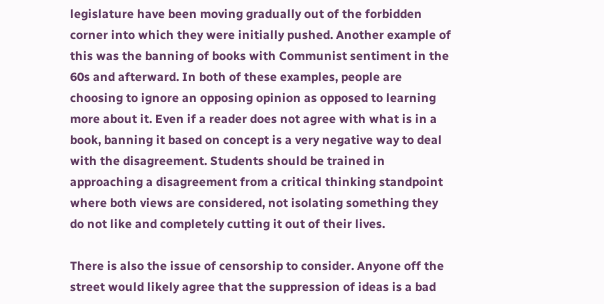legislature have been moving gradually out of the forbidden corner into which they were initially pushed. Another example of this was the banning of books with Communist sentiment in the 60s and afterward. In both of these examples, people are choosing to ignore an opposing opinion as opposed to learning more about it. Even if a reader does not agree with what is in a book, banning it based on concept is a very negative way to deal with the disagreement. Students should be trained in approaching a disagreement from a critical thinking standpoint where both views are considered, not isolating something they do not like and completely cutting it out of their lives.

There is also the issue of censorship to consider. Anyone off the street would likely agree that the suppression of ideas is a bad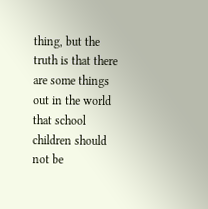thing, but the truth is that there are some things out in the world that school children should not be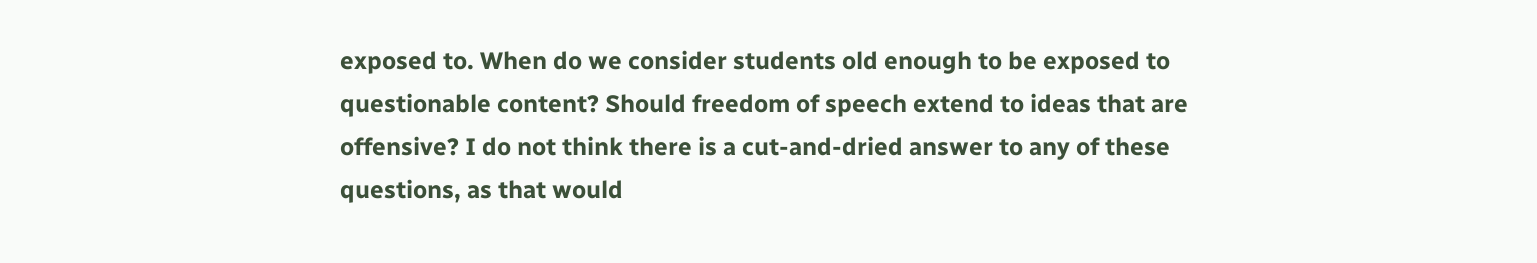exposed to. When do we consider students old enough to be exposed to questionable content? Should freedom of speech extend to ideas that are offensive? I do not think there is a cut-and-dried answer to any of these questions, as that would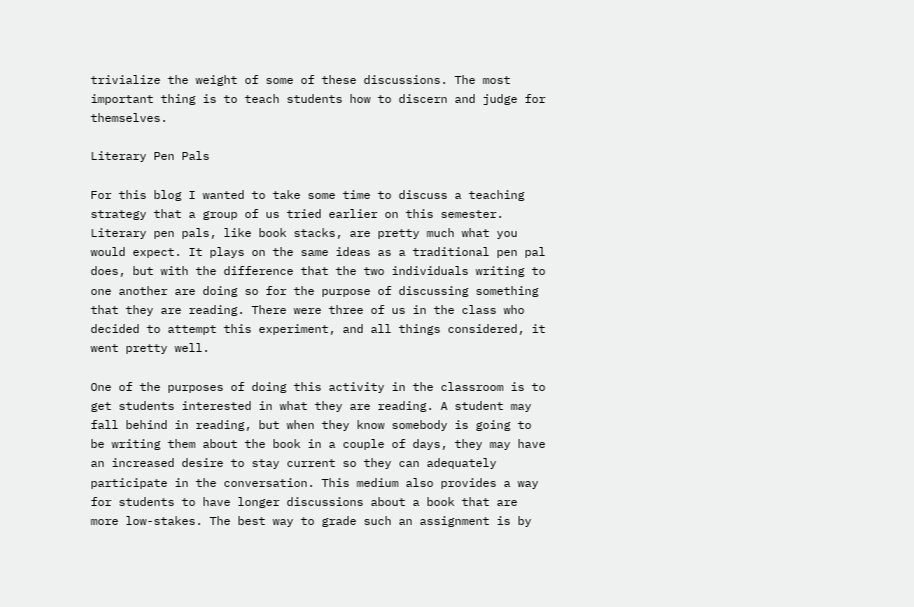trivialize the weight of some of these discussions. The most important thing is to teach students how to discern and judge for themselves.

Literary Pen Pals

For this blog I wanted to take some time to discuss a teaching strategy that a group of us tried earlier on this semester. Literary pen pals, like book stacks, are pretty much what you would expect. It plays on the same ideas as a traditional pen pal does, but with the difference that the two individuals writing to one another are doing so for the purpose of discussing something that they are reading. There were three of us in the class who decided to attempt this experiment, and all things considered, it went pretty well.

One of the purposes of doing this activity in the classroom is to get students interested in what they are reading. A student may fall behind in reading, but when they know somebody is going to be writing them about the book in a couple of days, they may have an increased desire to stay current so they can adequately participate in the conversation. This medium also provides a way for students to have longer discussions about a book that are more low-stakes. The best way to grade such an assignment is by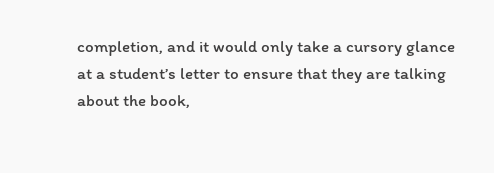completion, and it would only take a cursory glance at a student’s letter to ensure that they are talking about the book,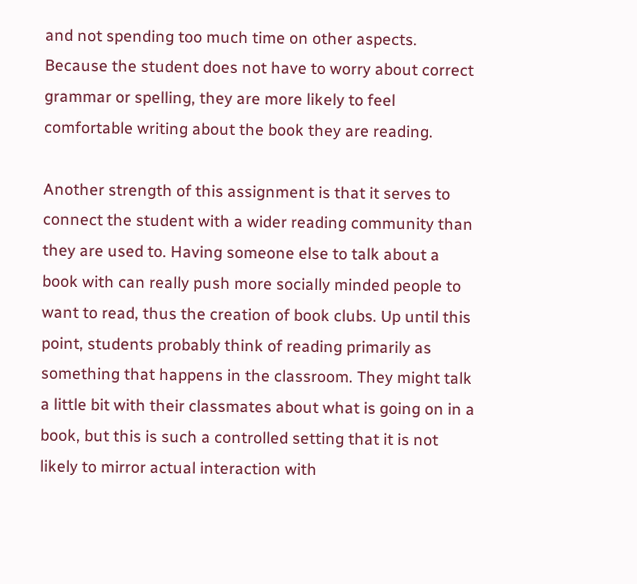and not spending too much time on other aspects. Because the student does not have to worry about correct grammar or spelling, they are more likely to feel comfortable writing about the book they are reading.

Another strength of this assignment is that it serves to connect the student with a wider reading community than they are used to. Having someone else to talk about a book with can really push more socially minded people to want to read, thus the creation of book clubs. Up until this point, students probably think of reading primarily as something that happens in the classroom. They might talk a little bit with their classmates about what is going on in a book, but this is such a controlled setting that it is not likely to mirror actual interaction with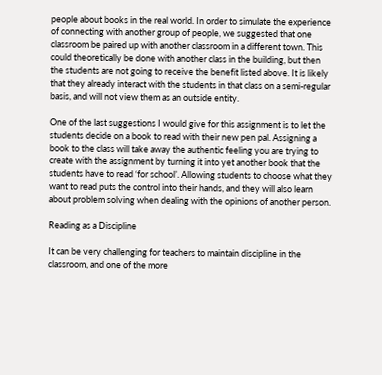people about books in the real world. In order to simulate the experience of connecting with another group of people, we suggested that one classroom be paired up with another classroom in a different town. This could theoretically be done with another class in the building, but then the students are not going to receive the benefit listed above. It is likely that they already interact with the students in that class on a semi-regular basis, and will not view them as an outside entity.

One of the last suggestions I would give for this assignment is to let the students decide on a book to read with their new pen pal. Assigning a book to the class will take away the authentic feeling you are trying to create with the assignment by turning it into yet another book that the students have to read ‘for school’. Allowing students to choose what they want to read puts the control into their hands, and they will also learn about problem solving when dealing with the opinions of another person.

Reading as a Discipline

It can be very challenging for teachers to maintain discipline in the classroom, and one of the more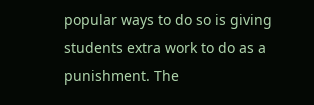popular ways to do so is giving students extra work to do as a punishment. The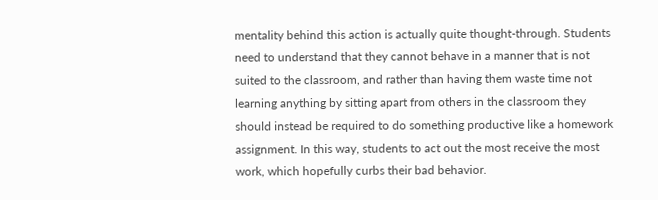mentality behind this action is actually quite thought-through. Students need to understand that they cannot behave in a manner that is not suited to the classroom, and rather than having them waste time not learning anything by sitting apart from others in the classroom they should instead be required to do something productive like a homework assignment. In this way, students to act out the most receive the most work, which hopefully curbs their bad behavior.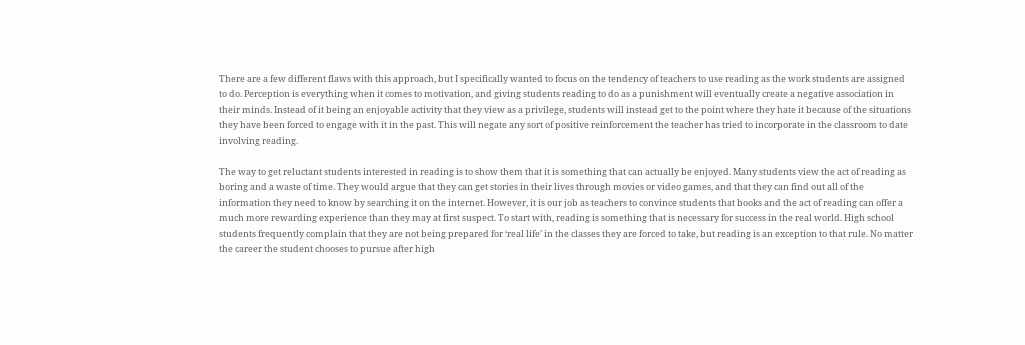There are a few different flaws with this approach, but I specifically wanted to focus on the tendency of teachers to use reading as the work students are assigned to do. Perception is everything when it comes to motivation, and giving students reading to do as a punishment will eventually create a negative association in their minds. Instead of it being an enjoyable activity that they view as a privilege, students will instead get to the point where they hate it because of the situations they have been forced to engage with it in the past. This will negate any sort of positive reinforcement the teacher has tried to incorporate in the classroom to date involving reading.

The way to get reluctant students interested in reading is to show them that it is something that can actually be enjoyed. Many students view the act of reading as boring and a waste of time. They would argue that they can get stories in their lives through movies or video games, and that they can find out all of the information they need to know by searching it on the internet. However, it is our job as teachers to convince students that books and the act of reading can offer a much more rewarding experience than they may at first suspect. To start with, reading is something that is necessary for success in the real world. High school students frequently complain that they are not being prepared for ‘real life’ in the classes they are forced to take, but reading is an exception to that rule. No matter the career the student chooses to pursue after high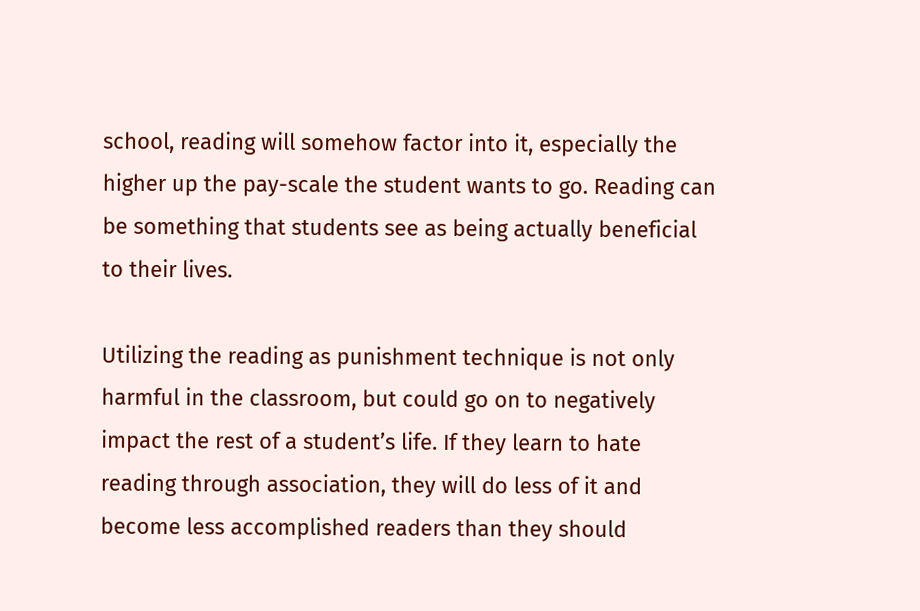school, reading will somehow factor into it, especially the higher up the pay-scale the student wants to go. Reading can be something that students see as being actually beneficial to their lives.

Utilizing the reading as punishment technique is not only harmful in the classroom, but could go on to negatively impact the rest of a student’s life. If they learn to hate reading through association, they will do less of it and become less accomplished readers than they should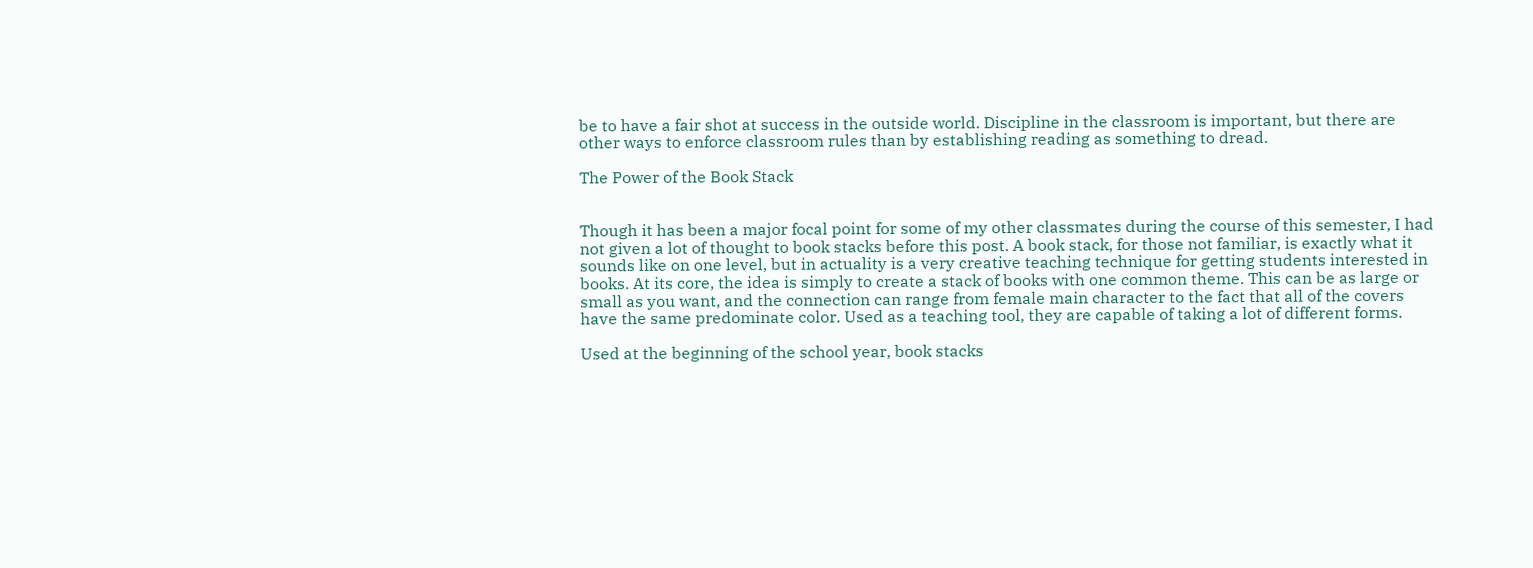be to have a fair shot at success in the outside world. Discipline in the classroom is important, but there are other ways to enforce classroom rules than by establishing reading as something to dread.

The Power of the Book Stack


Though it has been a major focal point for some of my other classmates during the course of this semester, I had not given a lot of thought to book stacks before this post. A book stack, for those not familiar, is exactly what it sounds like on one level, but in actuality is a very creative teaching technique for getting students interested in books. At its core, the idea is simply to create a stack of books with one common theme. This can be as large or small as you want, and the connection can range from female main character to the fact that all of the covers have the same predominate color. Used as a teaching tool, they are capable of taking a lot of different forms.

Used at the beginning of the school year, book stacks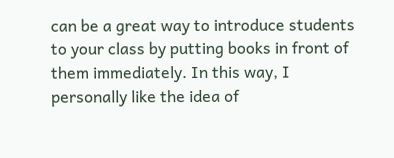can be a great way to introduce students to your class by putting books in front of them immediately. In this way, I personally like the idea of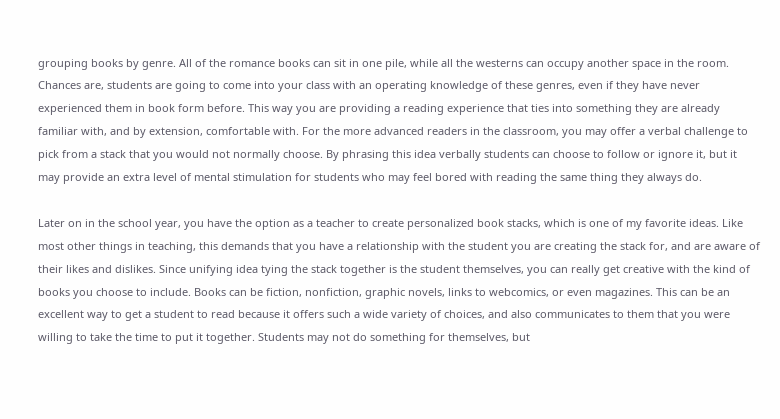grouping books by genre. All of the romance books can sit in one pile, while all the westerns can occupy another space in the room. Chances are, students are going to come into your class with an operating knowledge of these genres, even if they have never experienced them in book form before. This way you are providing a reading experience that ties into something they are already familiar with, and by extension, comfortable with. For the more advanced readers in the classroom, you may offer a verbal challenge to pick from a stack that you would not normally choose. By phrasing this idea verbally students can choose to follow or ignore it, but it may provide an extra level of mental stimulation for students who may feel bored with reading the same thing they always do.

Later on in the school year, you have the option as a teacher to create personalized book stacks, which is one of my favorite ideas. Like most other things in teaching, this demands that you have a relationship with the student you are creating the stack for, and are aware of their likes and dislikes. Since unifying idea tying the stack together is the student themselves, you can really get creative with the kind of books you choose to include. Books can be fiction, nonfiction, graphic novels, links to webcomics, or even magazines. This can be an excellent way to get a student to read because it offers such a wide variety of choices, and also communicates to them that you were willing to take the time to put it together. Students may not do something for themselves, but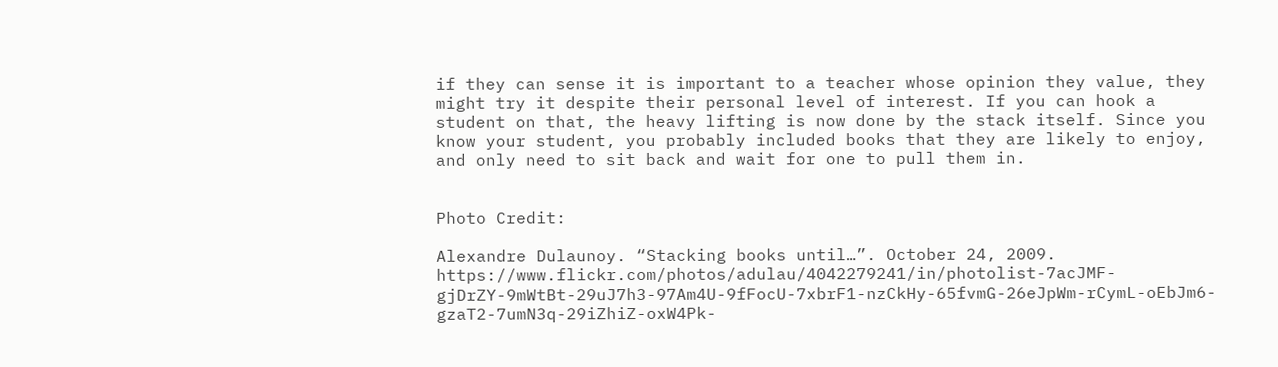if they can sense it is important to a teacher whose opinion they value, they might try it despite their personal level of interest. If you can hook a student on that, the heavy lifting is now done by the stack itself. Since you know your student, you probably included books that they are likely to enjoy, and only need to sit back and wait for one to pull them in.


Photo Credit:

Alexandre Dulaunoy. “Stacking books until…”. October 24, 2009. https://www.flickr.com/photos/adulau/4042279241/in/photolist-7acJMF-gjDrZY-9mWtBt-29uJ7h3-97Am4U-9fFocU-7xbrF1-nzCkHy-65fvmG-26eJpWm-rCymL-oEbJm6-gzaT2-7umN3q-29iZhiZ-oxW4Pk-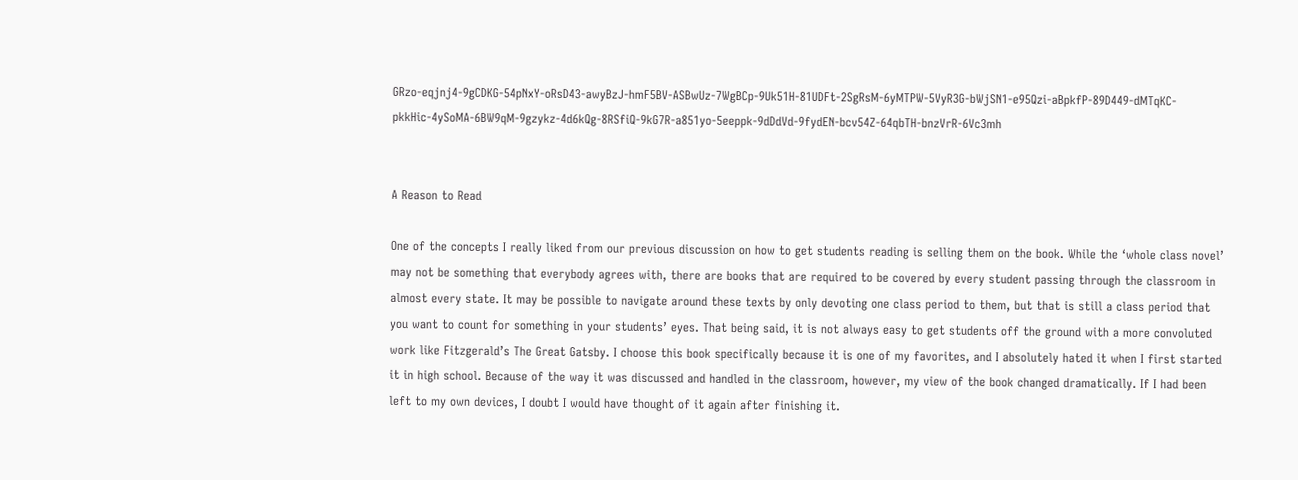GRzo-eqjnj4-9gCDKG-54pNxY-oRsD43-awyBzJ-hmF5BV-ASBwUz-7WgBCp-9Uk51H-81UDFt-2SgRsM-6yMTPW-5VyR3G-bWjSN1-e95Qzi-aBpkfP-89D449-dMTqKC-pkkHic-4ySoMA-6BW9qM-9gzykz-4d6kQg-8RSfiQ-9kG7R-a851yo-5eeppk-9dDdVd-9fydEN-bcv54Z-64qbTH-bnzVrR-6Vc3mh


A Reason to Read

One of the concepts I really liked from our previous discussion on how to get students reading is selling them on the book. While the ‘whole class novel’ may not be something that everybody agrees with, there are books that are required to be covered by every student passing through the classroom in almost every state. It may be possible to navigate around these texts by only devoting one class period to them, but that is still a class period that you want to count for something in your students’ eyes. That being said, it is not always easy to get students off the ground with a more convoluted work like Fitzgerald’s The Great Gatsby. I choose this book specifically because it is one of my favorites, and I absolutely hated it when I first started it in high school. Because of the way it was discussed and handled in the classroom, however, my view of the book changed dramatically. If I had been left to my own devices, I doubt I would have thought of it again after finishing it.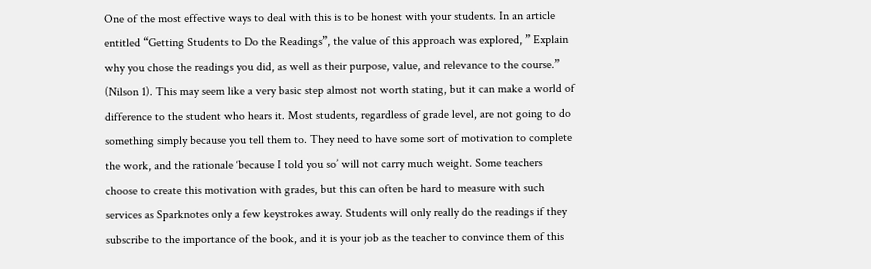One of the most effective ways to deal with this is to be honest with your students. In an article entitled “Getting Students to Do the Readings”, the value of this approach was explored, ” Explain why you chose the readings you did, as well as their purpose, value, and relevance to the course.” (Nilson 1). This may seem like a very basic step almost not worth stating, but it can make a world of difference to the student who hears it. Most students, regardless of grade level, are not going to do something simply because you tell them to. They need to have some sort of motivation to complete the work, and the rationale ‘because I told you so’ will not carry much weight. Some teachers choose to create this motivation with grades, but this can often be hard to measure with such services as Sparknotes only a few keystrokes away. Students will only really do the readings if they subscribe to the importance of the book, and it is your job as the teacher to convince them of this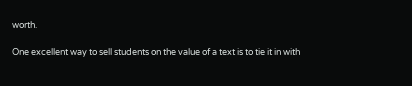worth.

One excellent way to sell students on the value of a text is to tie it in with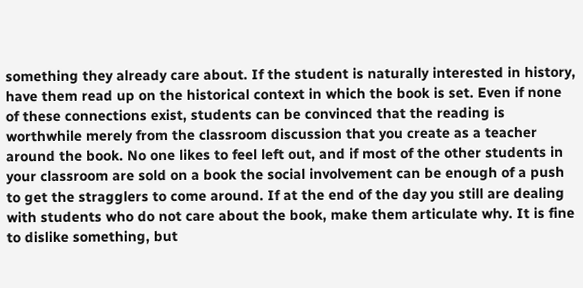something they already care about. If the student is naturally interested in history, have them read up on the historical context in which the book is set. Even if none of these connections exist, students can be convinced that the reading is worthwhile merely from the classroom discussion that you create as a teacher around the book. No one likes to feel left out, and if most of the other students in your classroom are sold on a book the social involvement can be enough of a push to get the stragglers to come around. If at the end of the day you still are dealing with students who do not care about the book, make them articulate why. It is fine to dislike something, but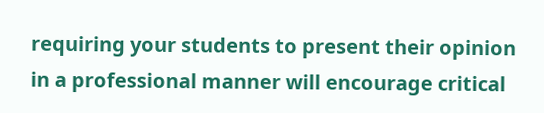requiring your students to present their opinion in a professional manner will encourage critical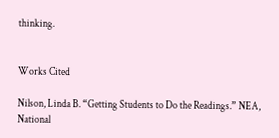thinking.


Works Cited

Nilson, Linda B. “Getting Students to Do the Readings.” NEA, National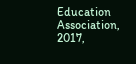Education Association, 2017,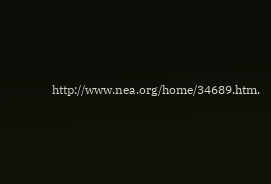http://www.nea.org/home/34689.htm.